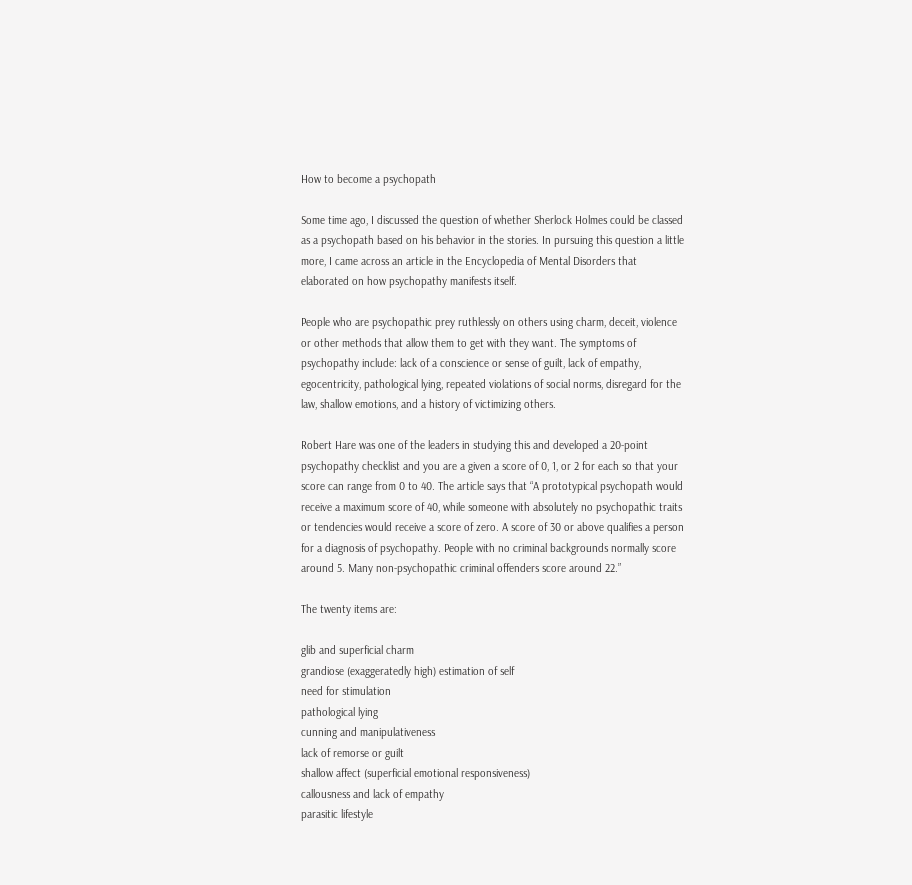How to become a psychopath

Some time ago, I discussed the question of whether Sherlock Holmes could be classed as a psychopath based on his behavior in the stories. In pursuing this question a little more, I came across an article in the Encyclopedia of Mental Disorders that elaborated on how psychopathy manifests itself.

People who are psychopathic prey ruthlessly on others using charm, deceit, violence or other methods that allow them to get with they want. The symptoms of psychopathy include: lack of a conscience or sense of guilt, lack of empathy, egocentricity, pathological lying, repeated violations of social norms, disregard for the law, shallow emotions, and a history of victimizing others.

Robert Hare was one of the leaders in studying this and developed a 20-point psychopathy checklist and you are a given a score of 0, 1, or 2 for each so that your score can range from 0 to 40. The article says that “A prototypical psychopath would receive a maximum score of 40, while someone with absolutely no psychopathic traits or tendencies would receive a score of zero. A score of 30 or above qualifies a person for a diagnosis of psychopathy. People with no criminal backgrounds normally score around 5. Many non-psychopathic criminal offenders score around 22.”

The twenty items are:

glib and superficial charm
grandiose (exaggeratedly high) estimation of self
need for stimulation
pathological lying
cunning and manipulativeness
lack of remorse or guilt
shallow affect (superficial emotional responsiveness)
callousness and lack of empathy
parasitic lifestyle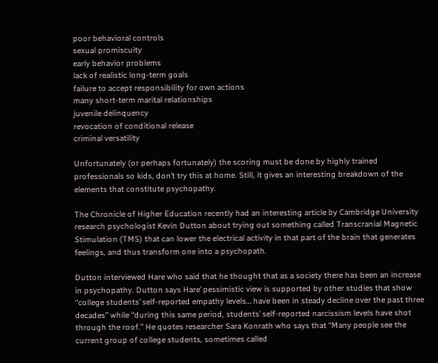poor behavioral controls
sexual promiscuity
early behavior problems
lack of realistic long-term goals
failure to accept responsibility for own actions
many short-term marital relationships
juvenile delinquency
revocation of conditional release
criminal versatility

Unfortunately (or perhaps fortunately) the scoring must be done by highly trained professionals so kids, don’t try this at home. Still, it gives an interesting breakdown of the elements that constitute psychopathy.

The Chronicle of Higher Education recently had an interesting article by Cambridge University research psychologist Kevin Dutton about trying out something called Transcranial Magnetic Stimulation (TMS) that can lower the electrical activity in that part of the brain that generates feelings, and thus transform one into a psychopath.

Dutton interviewed Hare who said that he thought that as a society there has been an increase in psychopathy. Dutton says Hare’ pessimistic view is supported by other studies that show “college students’ self-reported empathy levels… have been in steady decline over the past three decades” while “during this same period, students’ self-reported narcissism levels have shot through the roof.” He quotes researcher Sara Konrath who says that “Many people see the current group of college students, sometimes called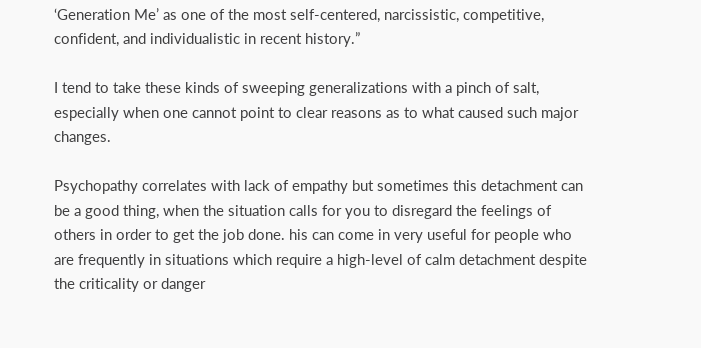‘Generation Me’ as one of the most self-centered, narcissistic, competitive, confident, and individualistic in recent history.”

I tend to take these kinds of sweeping generalizations with a pinch of salt, especially when one cannot point to clear reasons as to what caused such major changes.

Psychopathy correlates with lack of empathy but sometimes this detachment can be a good thing, when the situation calls for you to disregard the feelings of others in order to get the job done. his can come in very useful for people who are frequently in situations which require a high-level of calm detachment despite the criticality or danger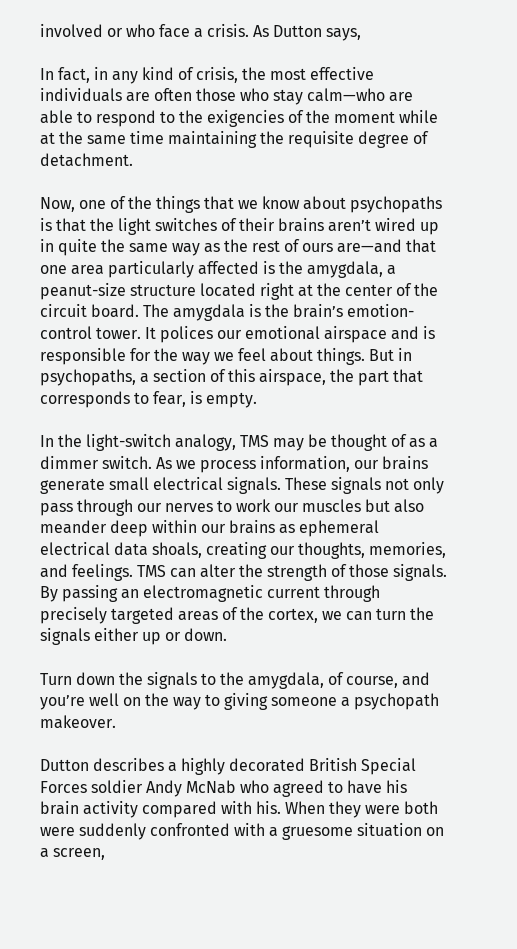involved or who face a crisis. As Dutton says,

In fact, in any kind of crisis, the most effective individuals are often those who stay calm—who are able to respond to the exigencies of the moment while at the same time maintaining the requisite degree of detachment.

Now, one of the things that we know about psychopaths is that the light switches of their brains aren’t wired up in quite the same way as the rest of ours are—and that one area particularly affected is the amygdala, a peanut-size structure located right at the center of the circuit board. The amygdala is the brain’s emotion-control tower. It polices our emotional airspace and is responsible for the way we feel about things. But in psychopaths, a section of this airspace, the part that corresponds to fear, is empty.

In the light-switch analogy, TMS may be thought of as a dimmer switch. As we process information, our brains generate small electrical signals. These signals not only pass through our nerves to work our muscles but also meander deep within our brains as ephemeral electrical data shoals, creating our thoughts, memories, and feelings. TMS can alter the strength of those signals. By passing an electromagnetic current through precisely targeted areas of the cortex, we can turn the signals either up or down.

Turn down the signals to the amygdala, of course, and you’re well on the way to giving someone a psychopath makeover.

Dutton describes a highly decorated British Special Forces soldier Andy McNab who agreed to have his brain activity compared with his. When they were both were suddenly confronted with a gruesome situation on a screen,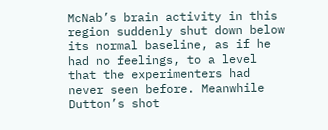McNab’s brain activity in this region suddenly shut down below its normal baseline, as if he had no feelings, to a level that the experimenters had never seen before. Meanwhile Dutton’s shot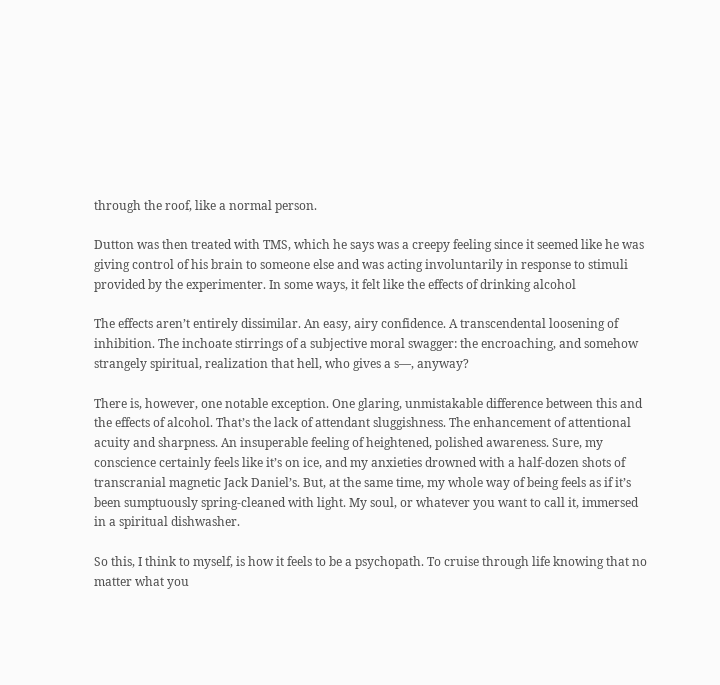through the roof, like a normal person.

Dutton was then treated with TMS, which he says was a creepy feeling since it seemed like he was giving control of his brain to someone else and was acting involuntarily in response to stimuli provided by the experimenter. In some ways, it felt like the effects of drinking alcohol

The effects aren’t entirely dissimilar. An easy, airy confidence. A transcendental loosening of inhibition. The inchoate stirrings of a subjective moral swagger: the encroaching, and somehow strangely spiritual, realization that hell, who gives a s—, anyway?

There is, however, one notable exception. One glaring, unmistakable difference between this and the effects of alcohol. That’s the lack of attendant sluggishness. The enhancement of attentional acuity and sharpness. An insuperable feeling of heightened, polished awareness. Sure, my conscience certainly feels like it’s on ice, and my anxieties drowned with a half-dozen shots of transcranial magnetic Jack Daniel’s. But, at the same time, my whole way of being feels as if it’s been sumptuously spring-cleaned with light. My soul, or whatever you want to call it, immersed in a spiritual dishwasher.

So this, I think to myself, is how it feels to be a psychopath. To cruise through life knowing that no matter what you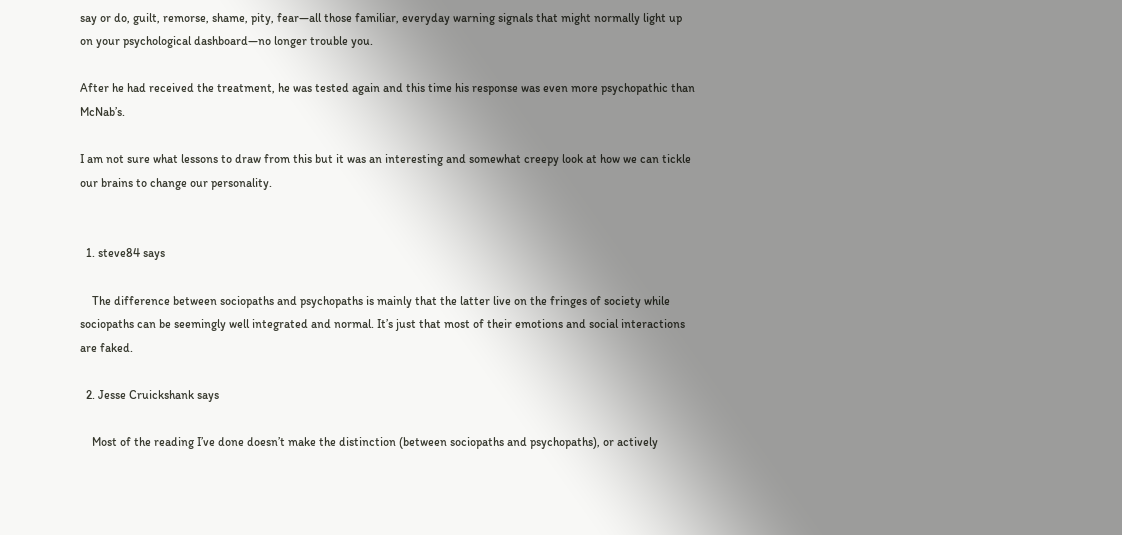say or do, guilt, remorse, shame, pity, fear—all those familiar, everyday warning signals that might normally light up on your psychological dashboard—no longer trouble you.

After he had received the treatment, he was tested again and this time his response was even more psychopathic than McNab’s.

I am not sure what lessons to draw from this but it was an interesting and somewhat creepy look at how we can tickle our brains to change our personality.


  1. steve84 says

    The difference between sociopaths and psychopaths is mainly that the latter live on the fringes of society while sociopaths can be seemingly well integrated and normal. It’s just that most of their emotions and social interactions are faked.

  2. Jesse Cruickshank says

    Most of the reading I’ve done doesn’t make the distinction (between sociopaths and psychopaths), or actively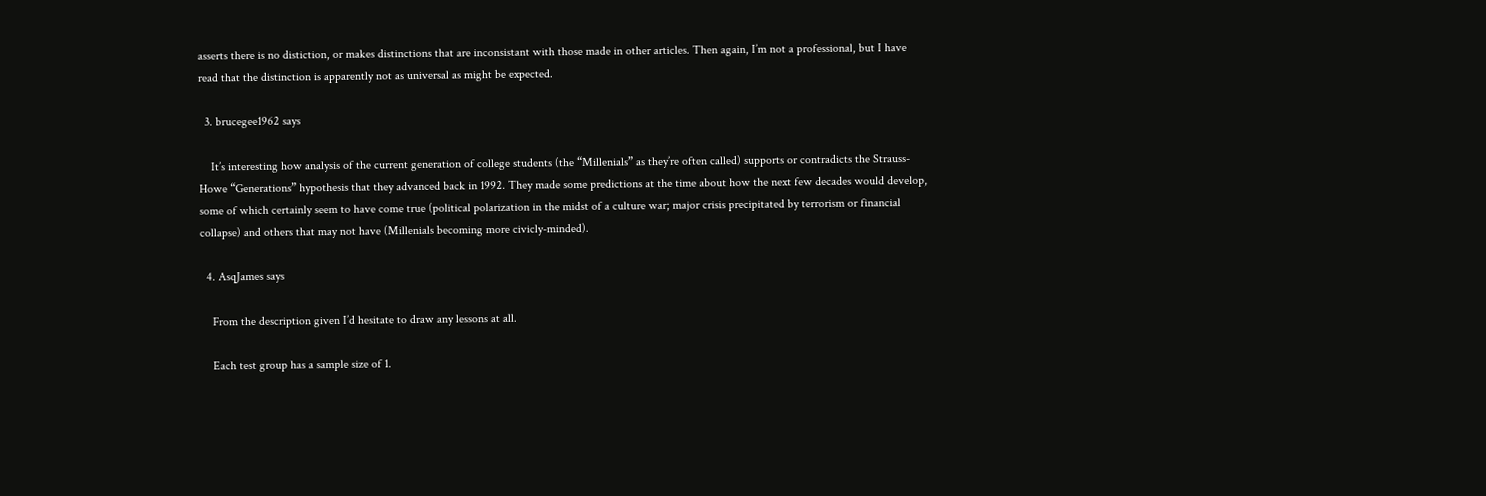asserts there is no distiction, or makes distinctions that are inconsistant with those made in other articles. Then again, I’m not a professional, but I have read that the distinction is apparently not as universal as might be expected.

  3. brucegee1962 says

    It’s interesting how analysis of the current generation of college students (the “Millenials” as they’re often called) supports or contradicts the Strauss-Howe “Generations” hypothesis that they advanced back in 1992. They made some predictions at the time about how the next few decades would develop, some of which certainly seem to have come true (political polarization in the midst of a culture war; major crisis precipitated by terrorism or financial collapse) and others that may not have (Millenials becoming more civicly-minded).

  4. AsqJames says

    From the description given I’d hesitate to draw any lessons at all.

    Each test group has a sample size of 1.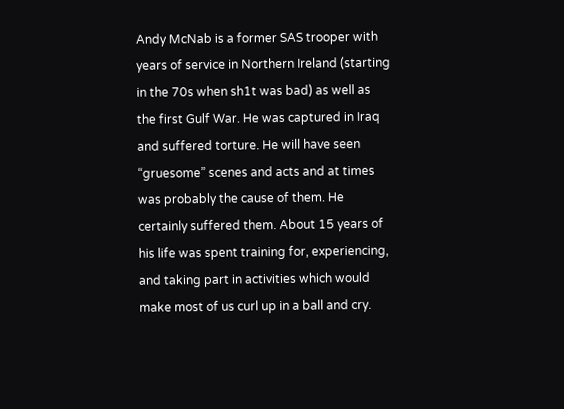Andy McNab is a former SAS trooper with years of service in Northern Ireland (starting in the 70s when sh1t was bad) as well as the first Gulf War. He was captured in Iraq and suffered torture. He will have seen “gruesome” scenes and acts and at times was probably the cause of them. He certainly suffered them. About 15 years of his life was spent training for, experiencing, and taking part in activities which would make most of us curl up in a ball and cry.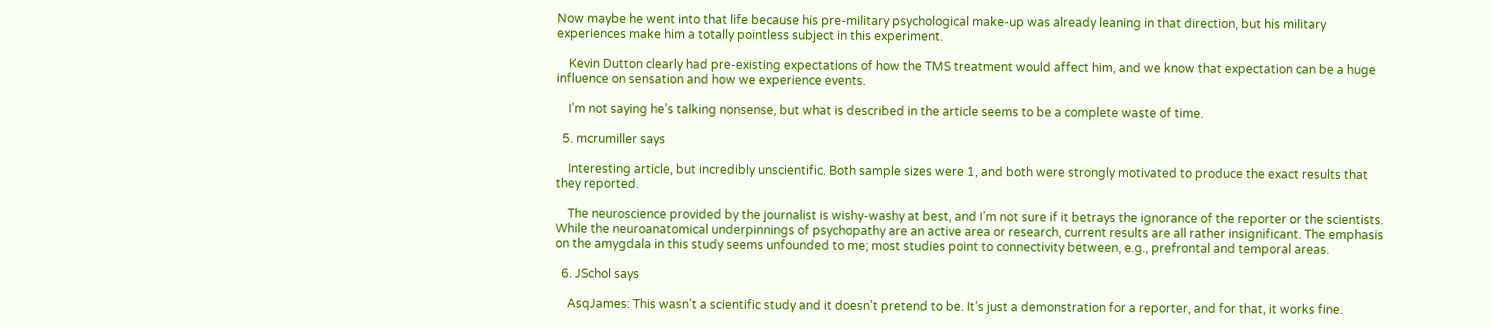Now maybe he went into that life because his pre-military psychological make-up was already leaning in that direction, but his military experiences make him a totally pointless subject in this experiment.

    Kevin Dutton clearly had pre-existing expectations of how the TMS treatment would affect him, and we know that expectation can be a huge influence on sensation and how we experience events.

    I’m not saying he’s talking nonsense, but what is described in the article seems to be a complete waste of time.

  5. mcrumiller says

    Interesting article, but incredibly unscientific. Both sample sizes were 1, and both were strongly motivated to produce the exact results that they reported.

    The neuroscience provided by the journalist is wishy-washy at best, and I’m not sure if it betrays the ignorance of the reporter or the scientists. While the neuroanatomical underpinnings of psychopathy are an active area or research, current results are all rather insignificant. The emphasis on the amygdala in this study seems unfounded to me; most studies point to connectivity between, e.g., prefrontal and temporal areas.

  6. JSchol says

    AsqJames: This wasn’t a scientific study and it doesn’t pretend to be. It’s just a demonstration for a reporter, and for that, it works fine.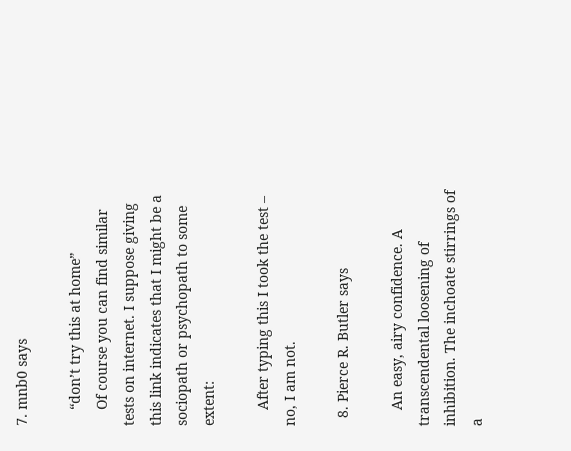7. mnb0 says

    “don’t try this at home”
    Of course you can find similar tests on internet. I suppose giving this link indicates that I might be a sociopath or psychopath to some extent:

    After typing this I took the test – no, I am not.

  8. Pierce R. Butler says

    An easy, airy confidence. A transcendental loosening of inhibition. The inchoate stirrings of a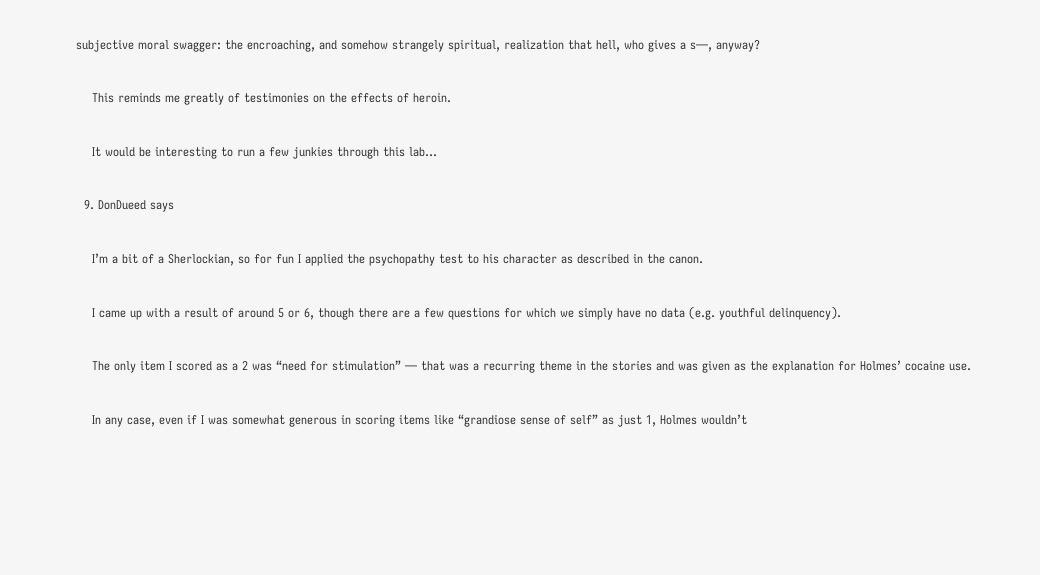subjective moral swagger: the encroaching, and somehow strangely spiritual, realization that hell, who gives a s—, anyway?

    This reminds me greatly of testimonies on the effects of heroin.

    It would be interesting to run a few junkies through this lab…

  9. DonDueed says

    I’m a bit of a Sherlockian, so for fun I applied the psychopathy test to his character as described in the canon.

    I came up with a result of around 5 or 6, though there are a few questions for which we simply have no data (e.g. youthful delinquency).

    The only item I scored as a 2 was “need for stimulation” — that was a recurring theme in the stories and was given as the explanation for Holmes’ cocaine use.

    In any case, even if I was somewhat generous in scoring items like “grandiose sense of self” as just 1, Holmes wouldn’t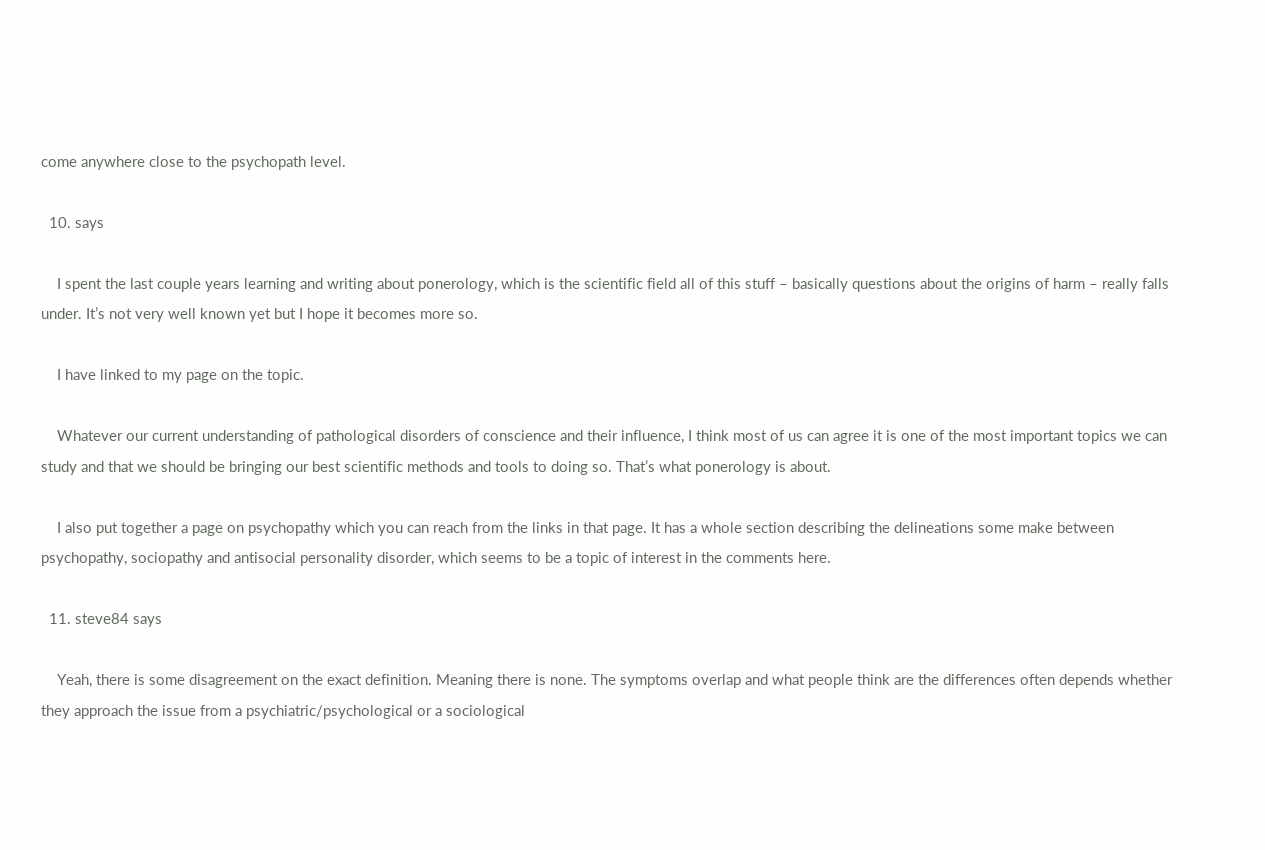come anywhere close to the psychopath level.

  10. says

    I spent the last couple years learning and writing about ponerology, which is the scientific field all of this stuff – basically questions about the origins of harm – really falls under. It’s not very well known yet but I hope it becomes more so.

    I have linked to my page on the topic.

    Whatever our current understanding of pathological disorders of conscience and their influence, I think most of us can agree it is one of the most important topics we can study and that we should be bringing our best scientific methods and tools to doing so. That’s what ponerology is about.

    I also put together a page on psychopathy which you can reach from the links in that page. It has a whole section describing the delineations some make between psychopathy, sociopathy and antisocial personality disorder, which seems to be a topic of interest in the comments here.

  11. steve84 says

    Yeah, there is some disagreement on the exact definition. Meaning there is none. The symptoms overlap and what people think are the differences often depends whether they approach the issue from a psychiatric/psychological or a sociological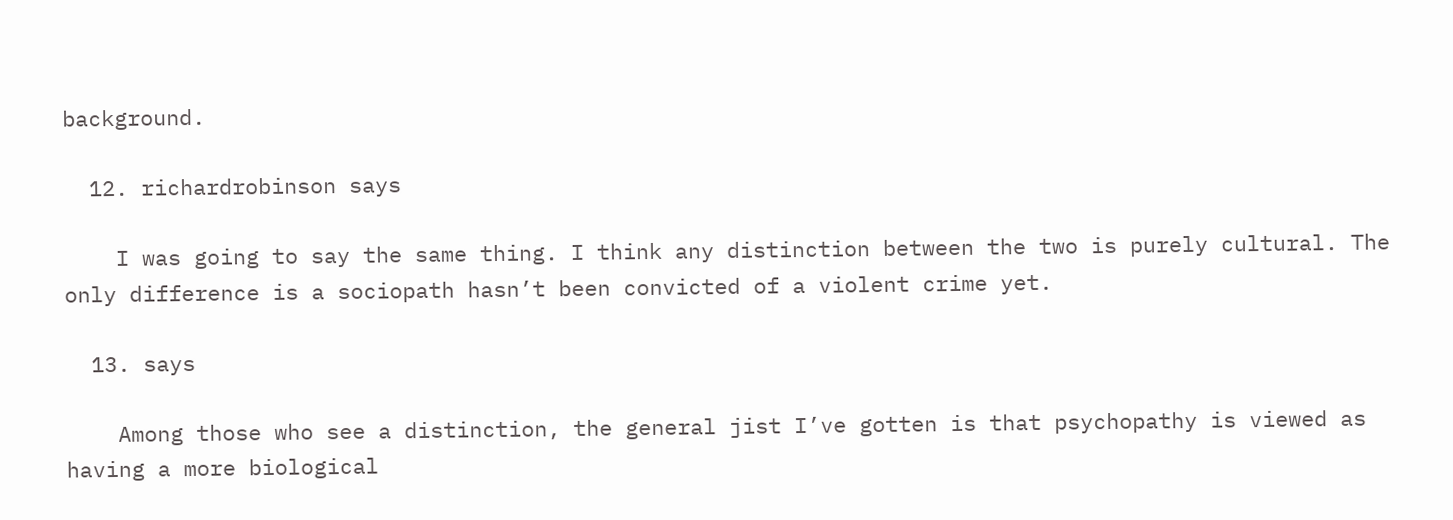background.

  12. richardrobinson says

    I was going to say the same thing. I think any distinction between the two is purely cultural. The only difference is a sociopath hasn’t been convicted of a violent crime yet.

  13. says

    Among those who see a distinction, the general jist I’ve gotten is that psychopathy is viewed as having a more biological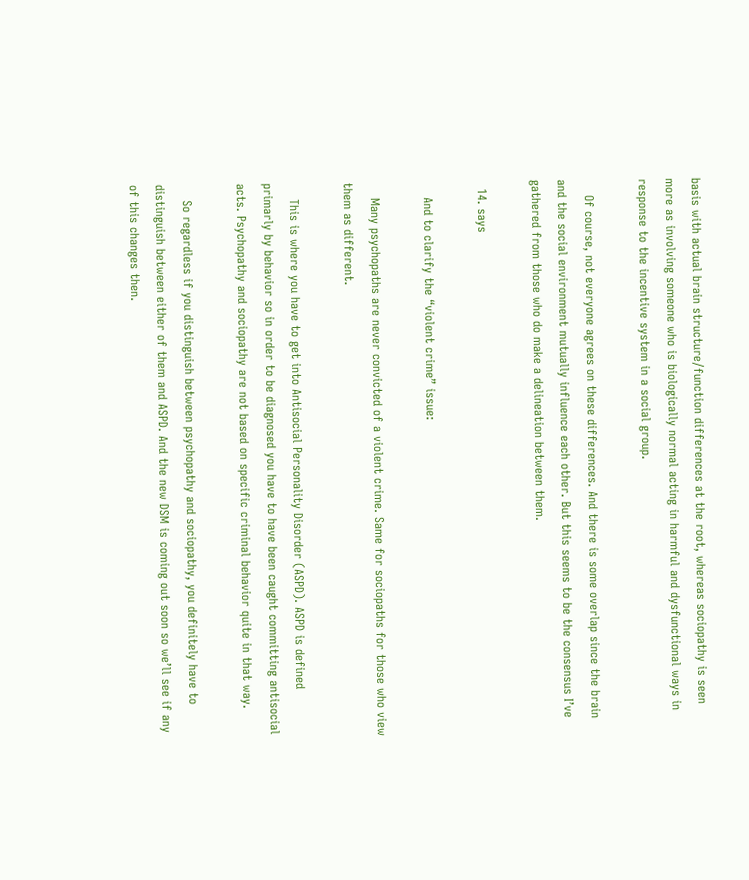basis with actual brain structure/function differences at the root, whereas sociopathy is seen more as involving someone who is biologically normal acting in harmful and dysfunctional ways in response to the incentive system in a social group.

    Of course, not everyone agrees on these differences. And there is some overlap since the brain and the social environment mutually influence each other. But this seems to be the consensus I’ve gathered from those who do make a delineation between them.

  14. says

    And to clarify the “violent crime” issue:

    Many psychopaths are never convicted of a violent crime. Same for sociopaths for those who view them as different.

    This is where you have to get into Antisocial Personality Disorder (ASPD). ASPD is defined primarly by behavior so in order to be diagnosed you have to have been caught committing antisocial acts. Psychopathy and sociopathy are not based on specific criminal behavior quite in that way.

    So regardless if you distinguish between psychopathy and sociopathy, you definitely have to distinguish between either of them and ASPD. And the new DSM is coming out soon so we’ll see if any of this changes then.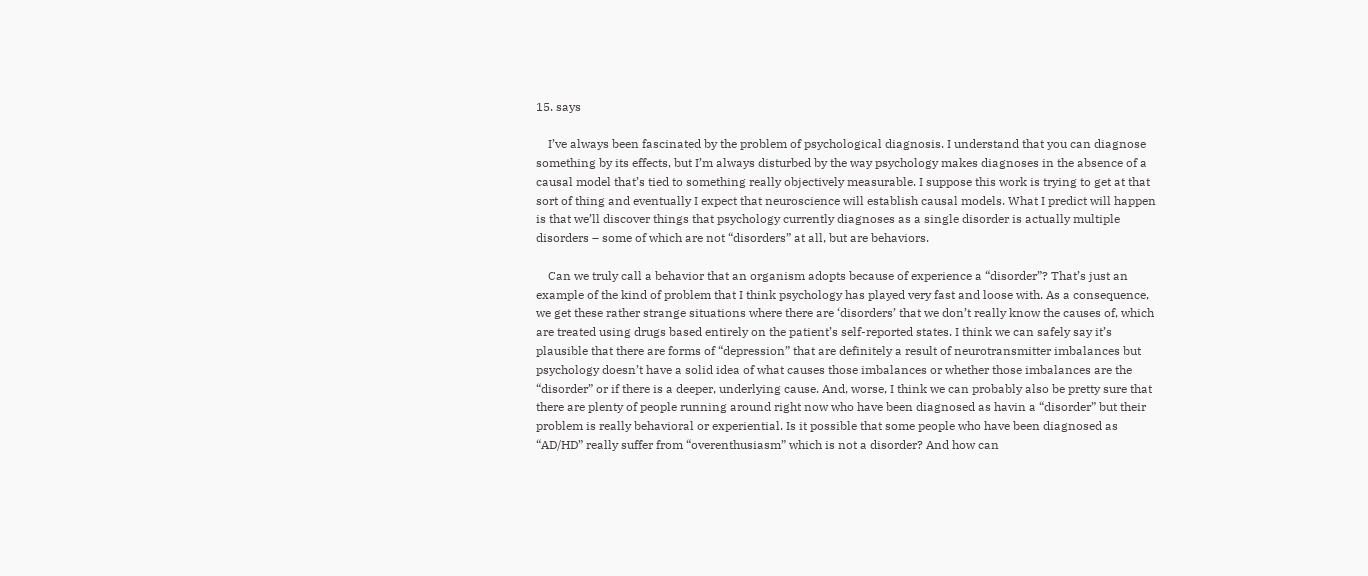15. says

    I’ve always been fascinated by the problem of psychological diagnosis. I understand that you can diagnose something by its effects, but I’m always disturbed by the way psychology makes diagnoses in the absence of a causal model that’s tied to something really objectively measurable. I suppose this work is trying to get at that sort of thing and eventually I expect that neuroscience will establish causal models. What I predict will happen is that we’ll discover things that psychology currently diagnoses as a single disorder is actually multiple disorders – some of which are not “disorders” at all, but are behaviors.

    Can we truly call a behavior that an organism adopts because of experience a “disorder”? That’s just an example of the kind of problem that I think psychology has played very fast and loose with. As a consequence, we get these rather strange situations where there are ‘disorders’ that we don’t really know the causes of, which are treated using drugs based entirely on the patient’s self-reported states. I think we can safely say it’s plausible that there are forms of “depression” that are definitely a result of neurotransmitter imbalances but psychology doesn’t have a solid idea of what causes those imbalances or whether those imbalances are the “disorder” or if there is a deeper, underlying cause. And, worse, I think we can probably also be pretty sure that there are plenty of people running around right now who have been diagnosed as havin a “disorder” but their problem is really behavioral or experiential. Is it possible that some people who have been diagnosed as “AD/HD” really suffer from “overenthusiasm” which is not a disorder? And how can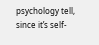psychology tell, since it’s self-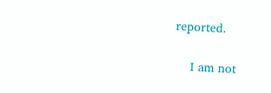reported.

    I am not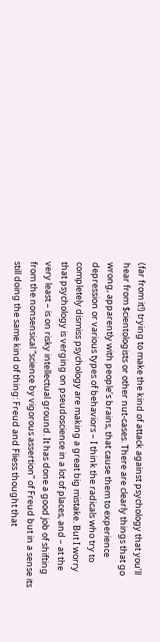(far from it!) trying to make the kind of attack against psychology that you’ll hear from $cientologists or other nut-cases. There are clearly things that go wrong, apparently with people’s brains, that cause them to experience depression or various types of behaviors – I think the radicals who try to completely dismiss psychology are making a great big mistake. But I worry that psychology is verging on pseudoscience in a lot of places, and – at the very least – is on risky intellectual ground. It has done a good job of shifting from the nonsensical “science by vigorous assertion” of Freud but in a sense its still doing the same kind of thing: Freud and Fliess thought that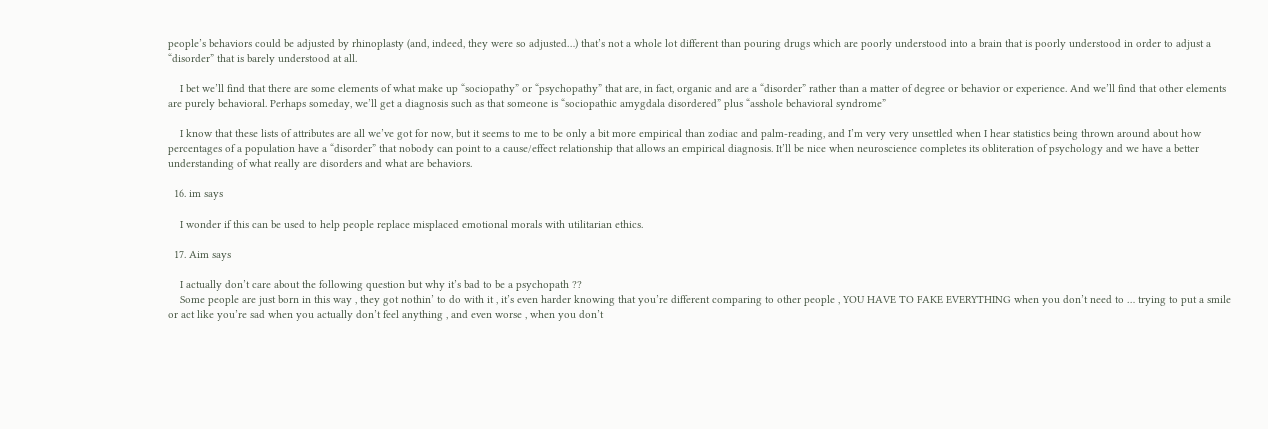people’s behaviors could be adjusted by rhinoplasty (and, indeed, they were so adjusted…) that’s not a whole lot different than pouring drugs which are poorly understood into a brain that is poorly understood in order to adjust a “disorder” that is barely understood at all.

    I bet we’ll find that there are some elements of what make up “sociopathy” or “psychopathy” that are, in fact, organic and are a “disorder” rather than a matter of degree or behavior or experience. And we’ll find that other elements are purely behavioral. Perhaps someday, we’ll get a diagnosis such as that someone is “sociopathic amygdala disordered” plus “asshole behavioral syndrome”

    I know that these lists of attributes are all we’ve got for now, but it seems to me to be only a bit more empirical than zodiac and palm-reading, and I’m very very unsettled when I hear statistics being thrown around about how percentages of a population have a “disorder” that nobody can point to a cause/effect relationship that allows an empirical diagnosis. It’ll be nice when neuroscience completes its obliteration of psychology and we have a better understanding of what really are disorders and what are behaviors.

  16. im says

    I wonder if this can be used to help people replace misplaced emotional morals with utilitarian ethics.

  17. Aim says

    I actually don’t care about the following question but why it’s bad to be a psychopath ??
    Some people are just born in this way , they got nothin’ to do with it , it’s even harder knowing that you’re different comparing to other people , YOU HAVE TO FAKE EVERYTHING when you don’t need to … trying to put a smile or act like you’re sad when you actually don’t feel anything , and even worse , when you don’t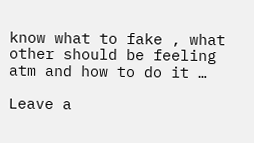know what to fake , what other should be feeling atm and how to do it …

Leave a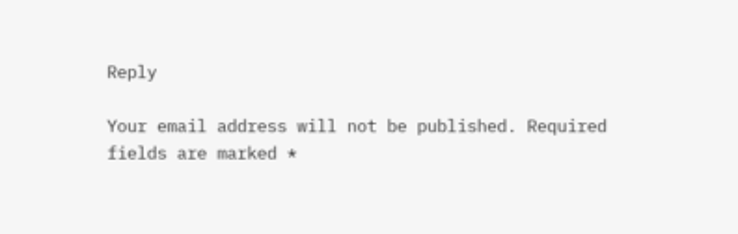Reply

Your email address will not be published. Required fields are marked *